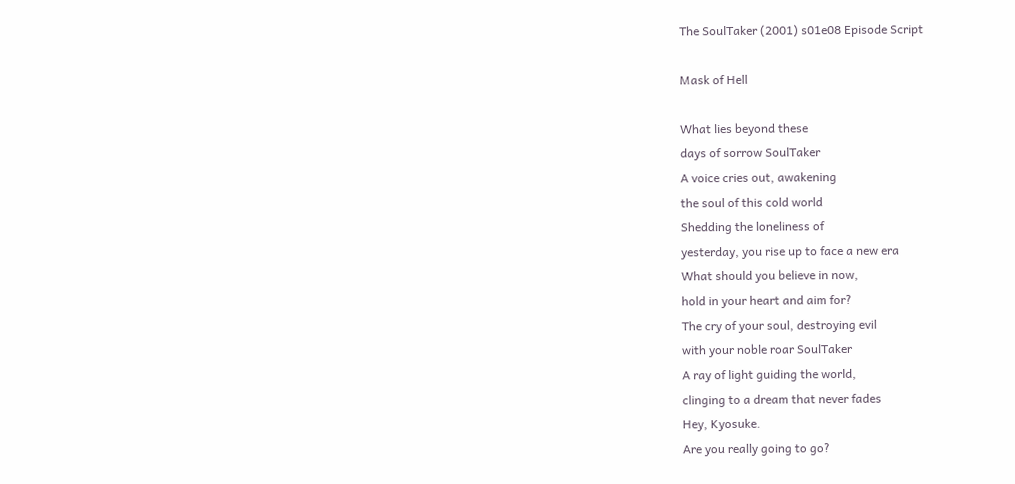The SoulTaker (2001) s01e08 Episode Script

Mask of Hell

What lies beyond these
days of sorrow SoulTaker
A voice cries out, awakening
the soul of this cold world
Shedding the loneliness of
yesterday, you rise up to face a new era
What should you believe in now,
hold in your heart and aim for?
The cry of your soul, destroying evil
with your noble roar SoulTaker
A ray of light guiding the world,
clinging to a dream that never fades
Hey, Kyosuke.
Are you really going to go?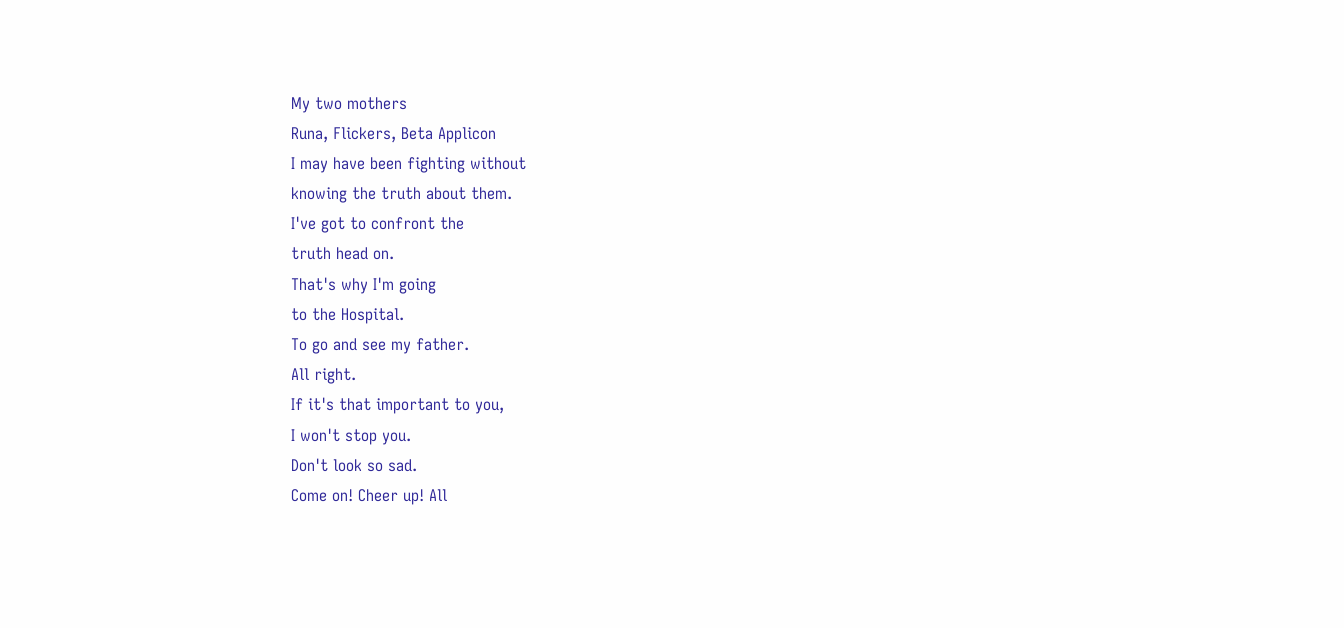My two mothers
Runa, Flickers, Beta Applicon
I may have been fighting without
knowing the truth about them.
I've got to confront the
truth head on.
That's why I'm going
to the Hospital.
To go and see my father.
All right.
If it's that important to you,
I won't stop you.
Don't look so sad.
Come on! Cheer up! All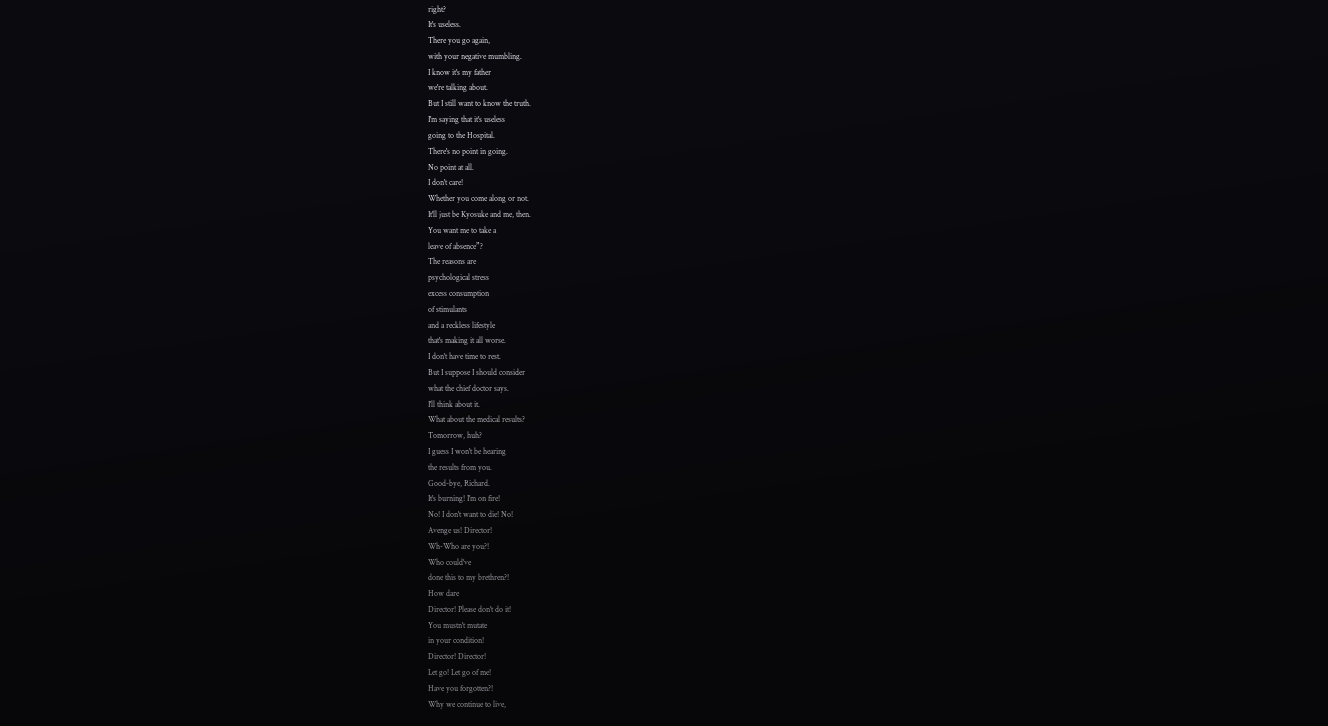right?
It's useless.
There you go again,
with your negative mumbling.
I know it's my father
we're talking about.
But I still want to know the truth.
I'm saying that it's useless
going to the Hospital.
There's no point in going.
No point at all.
I don't care!
Whether you come along or not.
It'll just be Kyosuke and me, then.
You want me to take a
leave of absence”?
The reasons are
psychological stress
excess consumption
of stimulants
and a reckless lifestyle
that's making it all worse.
I don't have time to rest.
But I suppose I should consider
what the chief doctor says.
I'll think about it.
What about the medical results?
Tomorrow, huh?
I guess I won't be hearing
the results from you.
Good-bye, Richard.
It's burning! I'm on fire!
No! I don't want to die! No!
Avenge us! Director!
Wh-Who are you?!
Who could've
done this to my brethren?!
How dare
Director! Please don't do it!
You mustn't mutate
in your condition!
Director! Director!
Let go! Let go of me!
Have you forgotten?!
Why we continue to live,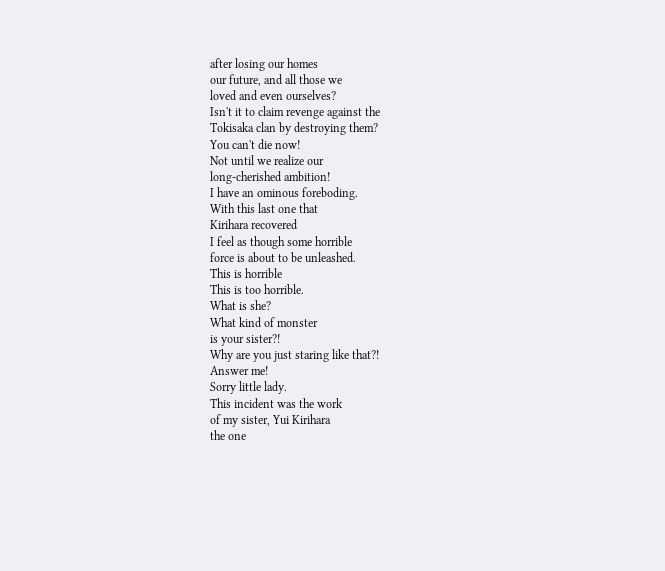after losing our homes
our future, and all those we
loved and even ourselves?
Isn't it to claim revenge against the
Tokisaka clan by destroying them?
You can't die now!
Not until we realize our
long-cherished ambition!
I have an ominous foreboding.
With this last one that
Kirihara recovered
I feel as though some horrible
force is about to be unleashed.
This is horrible
This is too horrible.
What is she?
What kind of monster
is your sister?!
Why are you just staring like that?!
Answer me!
Sorry little lady.
This incident was the work
of my sister, Yui Kirihara
the one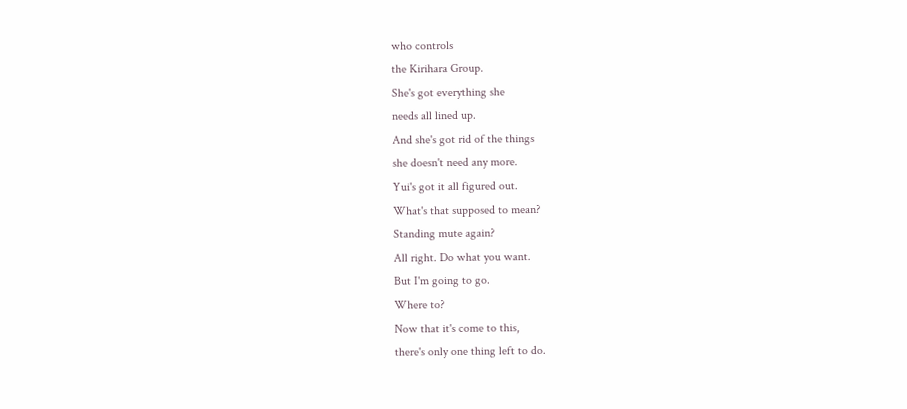who controls
the Kirihara Group.
She's got everything she
needs all lined up.
And she's got rid of the things
she doesn't need any more.
Yui's got it all figured out.
What's that supposed to mean?
Standing mute again?
All right. Do what you want.
But I'm going to go.
Where to?
Now that it's come to this,
there's only one thing left to do.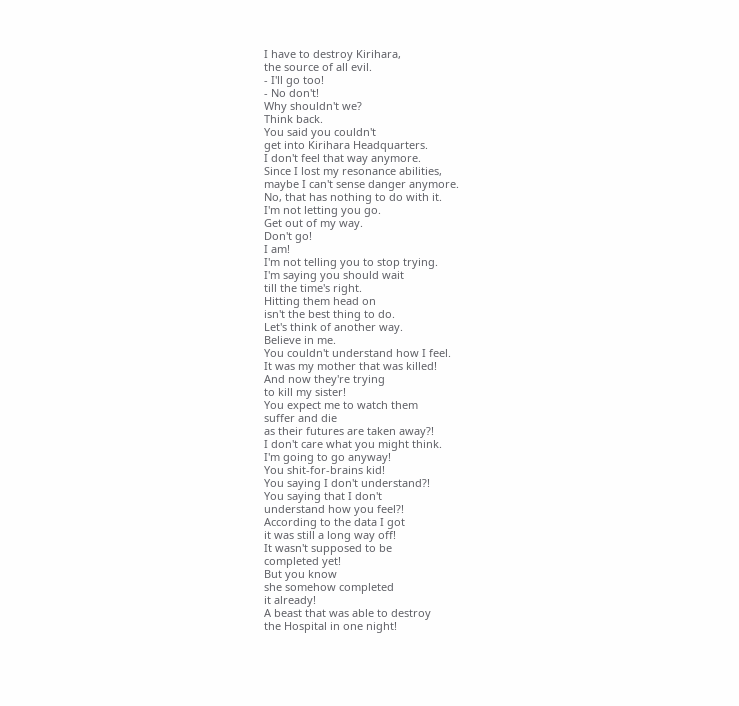I have to destroy Kirihara,
the source of all evil.
- I'll go too!
- No don't!
Why shouldn't we?
Think back.
You said you couldn't
get into Kirihara Headquarters.
I don't feel that way anymore.
Since I lost my resonance abilities,
maybe I can't sense danger anymore.
No, that has nothing to do with it.
I'm not letting you go.
Get out of my way.
Don't go!
I am!
I'm not telling you to stop trying.
I'm saying you should wait
till the time's right.
Hitting them head on
isn't the best thing to do.
Let's think of another way.
Believe in me.
You couldn't understand how I feel.
It was my mother that was killed!
And now they're trying
to kill my sister!
You expect me to watch them
suffer and die
as their futures are taken away?!
I don't care what you might think.
I'm going to go anyway!
You shit-for-brains kid!
You saying I don't understand?!
You saying that I don't
understand how you feel?!
According to the data I got
it was still a long way off!
It wasn't supposed to be
completed yet!
But you know
she somehow completed
it already!
A beast that was able to destroy
the Hospital in one night!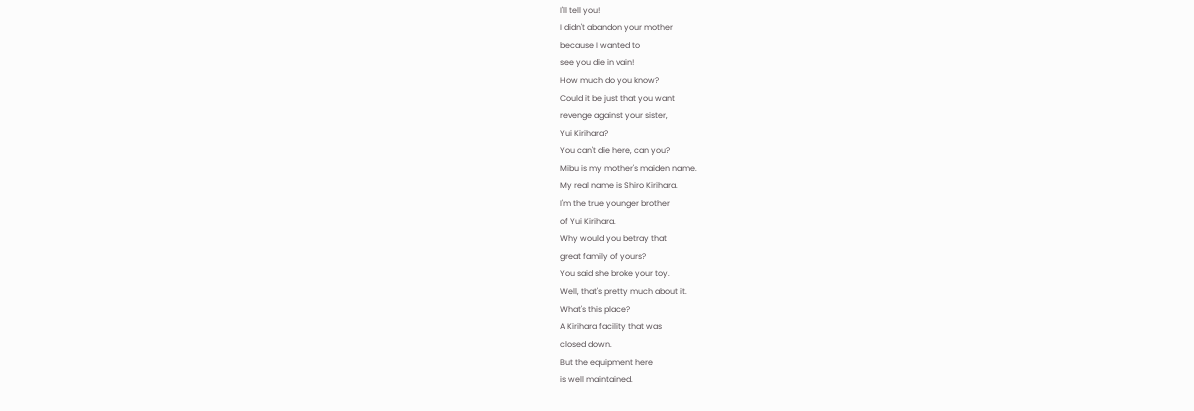I'll tell you!
I didn't abandon your mother
because I wanted to
see you die in vain!
How much do you know?
Could it be just that you want
revenge against your sister,
Yui Kirihara?
You can't die here, can you?
Mibu is my mother's maiden name.
My real name is Shiro Kirihara.
I'm the true younger brother
of Yui Kirihara.
Why would you betray that
great family of yours?
You said she broke your toy.
Well, that's pretty much about it.
What's this place?
A Kirihara facility that was
closed down.
But the equipment here
is well maintained.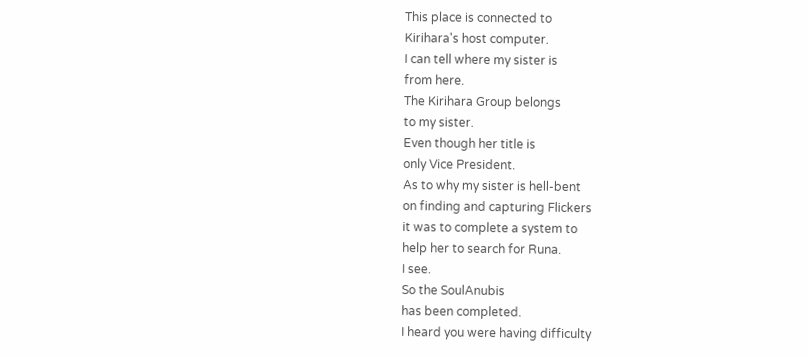This place is connected to
Kirihara's host computer.
I can tell where my sister is
from here.
The Kirihara Group belongs
to my sister.
Even though her title is
only Vice President.
As to why my sister is hell-bent
on finding and capturing Flickers
it was to complete a system to
help her to search for Runa.
I see.
So the SoulAnubis
has been completed.
I heard you were having difficulty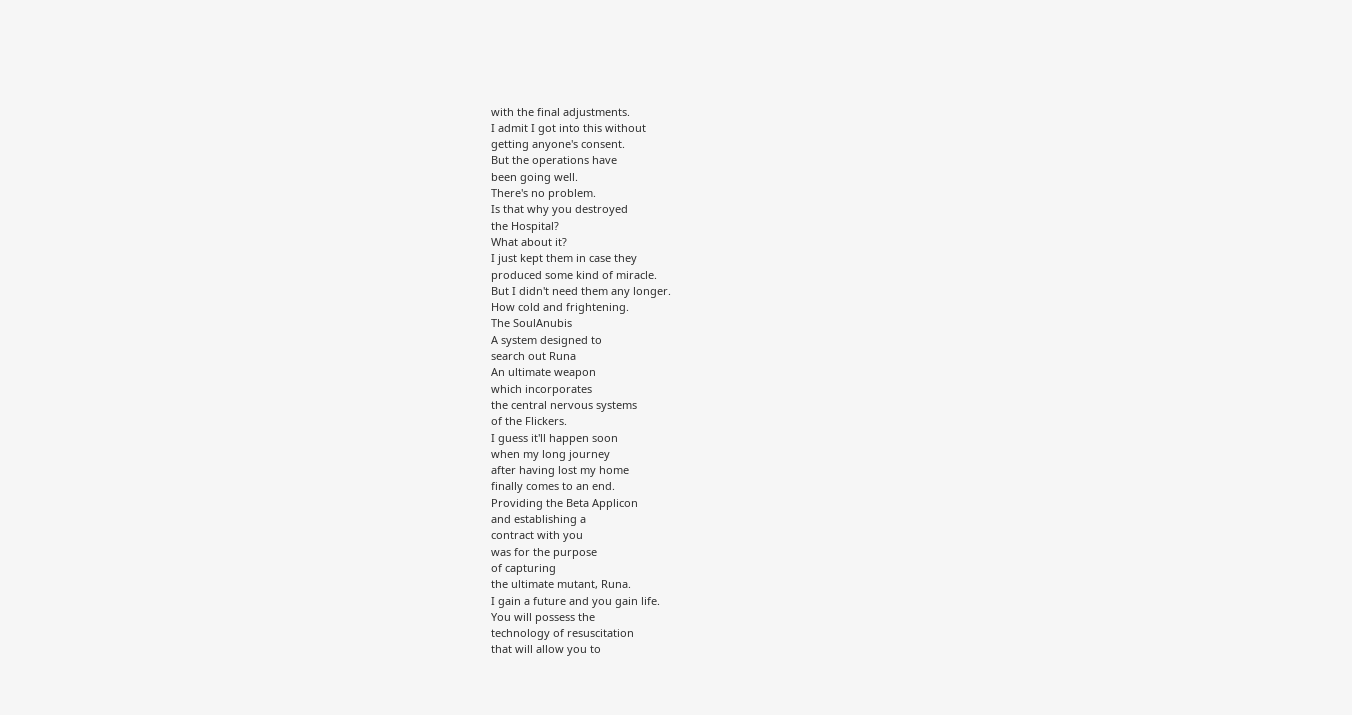with the final adjustments.
I admit I got into this without
getting anyone's consent.
But the operations have
been going well.
There's no problem.
Is that why you destroyed
the Hospital?
What about it?
I just kept them in case they
produced some kind of miracle.
But I didn't need them any longer.
How cold and frightening.
The SoulAnubis
A system designed to
search out Runa
An ultimate weapon
which incorporates
the central nervous systems
of the Flickers.
I guess it'll happen soon
when my long journey
after having lost my home
finally comes to an end.
Providing the Beta Applicon
and establishing a
contract with you
was for the purpose
of capturing
the ultimate mutant, Runa.
I gain a future and you gain life.
You will possess the
technology of resuscitation
that will allow you to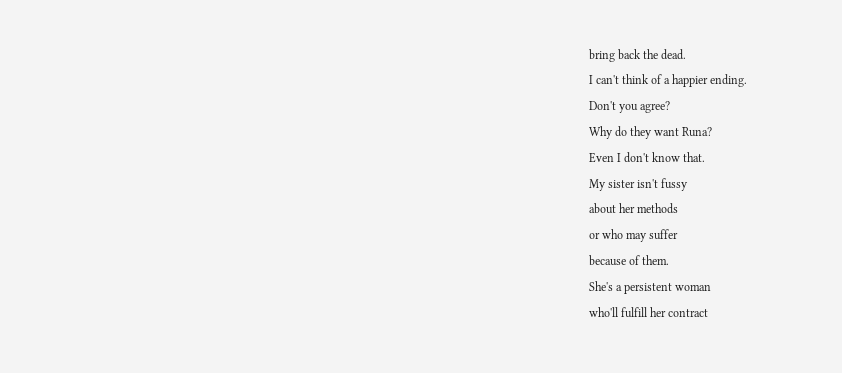bring back the dead.
I can't think of a happier ending.
Don't you agree?
Why do they want Runa?
Even I don't know that.
My sister isn't fussy
about her methods
or who may suffer
because of them.
She's a persistent woman
who'll fulfill her contract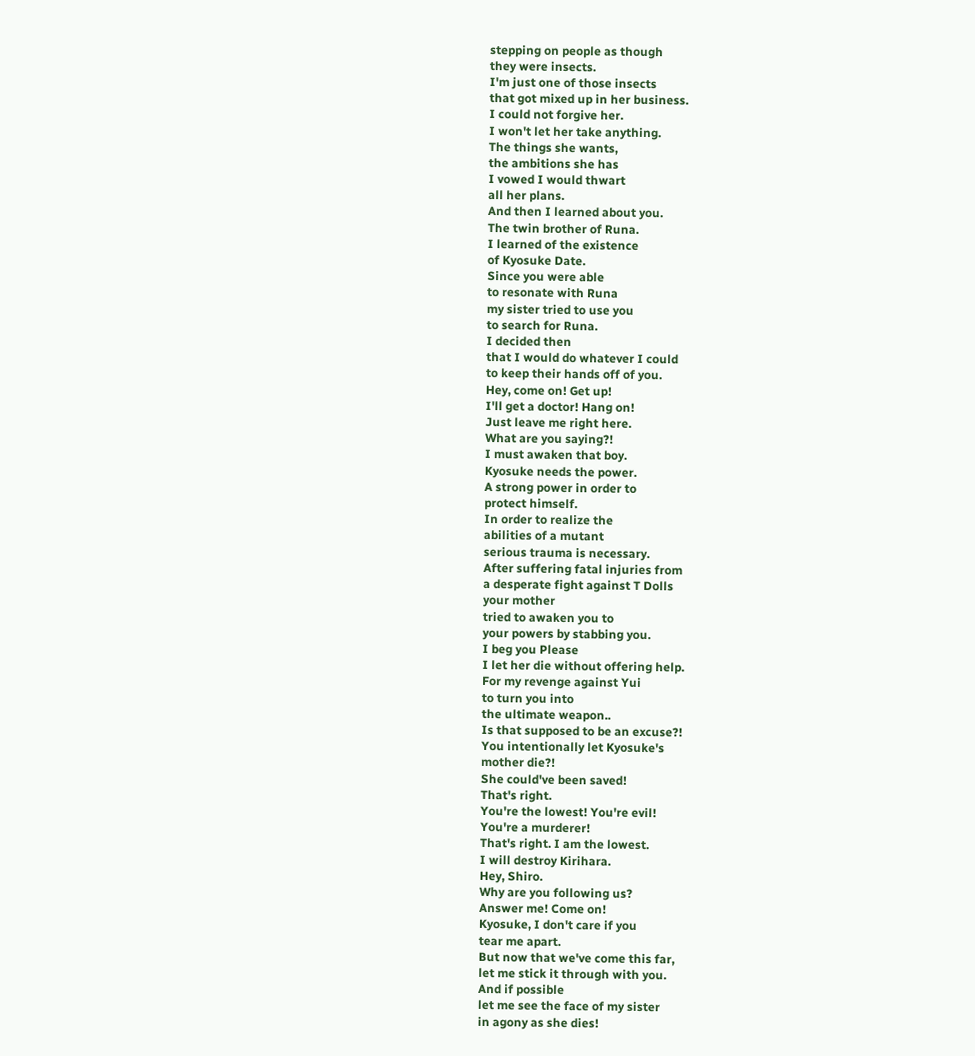stepping on people as though
they were insects.
I'm just one of those insects
that got mixed up in her business.
I could not forgive her.
I won't let her take anything.
The things she wants,
the ambitions she has
I vowed I would thwart
all her plans.
And then I learned about you.
The twin brother of Runa.
I learned of the existence
of Kyosuke Date.
Since you were able
to resonate with Runa
my sister tried to use you
to search for Runa.
I decided then
that I would do whatever I could
to keep their hands off of you.
Hey, come on! Get up!
I'll get a doctor! Hang on!
Just leave me right here.
What are you saying?!
I must awaken that boy.
Kyosuke needs the power.
A strong power in order to
protect himself.
In order to realize the
abilities of a mutant
serious trauma is necessary.
After suffering fatal injuries from
a desperate fight against T Dolls
your mother
tried to awaken you to
your powers by stabbing you.
I beg you Please
I let her die without offering help.
For my revenge against Yui
to turn you into
the ultimate weapon..
Is that supposed to be an excuse?!
You intentionally let Kyosuke's
mother die?!
She could've been saved!
That's right.
You're the lowest! You're evil!
You're a murderer!
That's right. I am the lowest.
I will destroy Kirihara.
Hey, Shiro.
Why are you following us?
Answer me! Come on!
Kyosuke, I don't care if you
tear me apart.
But now that we've come this far,
let me stick it through with you.
And if possible
let me see the face of my sister
in agony as she dies!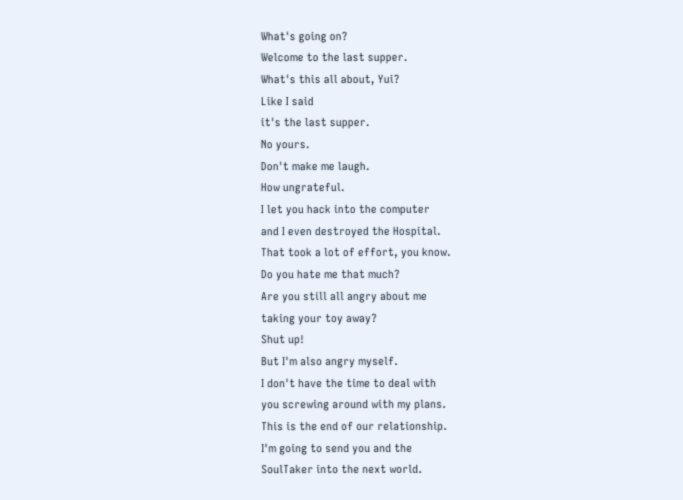What's going on?
Welcome to the last supper.
What's this all about, Yui?
Like I said
it's the last supper.
No yours.
Don't make me laugh.
How ungrateful.
I let you hack into the computer
and I even destroyed the Hospital.
That took a lot of effort, you know.
Do you hate me that much?
Are you still all angry about me
taking your toy away?
Shut up!
But I'm also angry myself.
I don't have the time to deal with
you screwing around with my plans.
This is the end of our relationship.
I'm going to send you and the
SoulTaker into the next world.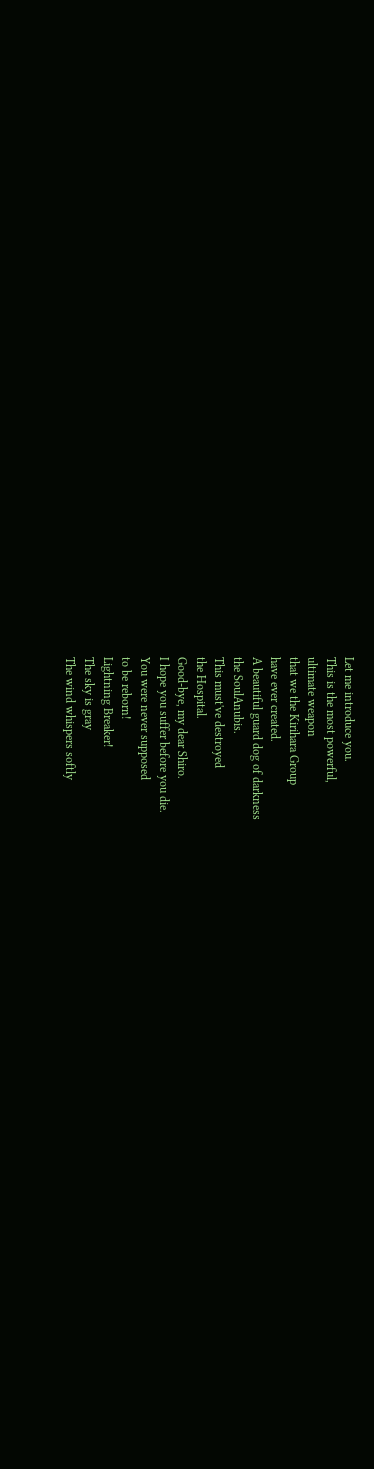Let me introduce you.
This is the most powerful,
ultimate weapon
that we the Kirihara Group
have ever created.
A beautiful guard dog of darkness
the SoulAnubis.
This must've destroyed
the Hospital.
Good-bye, my dear Shiro.
I hope you suffer before you die.
You were never supposed
to be reborn!
Lightning Breaker!
The sky is gray
The wind whispers softly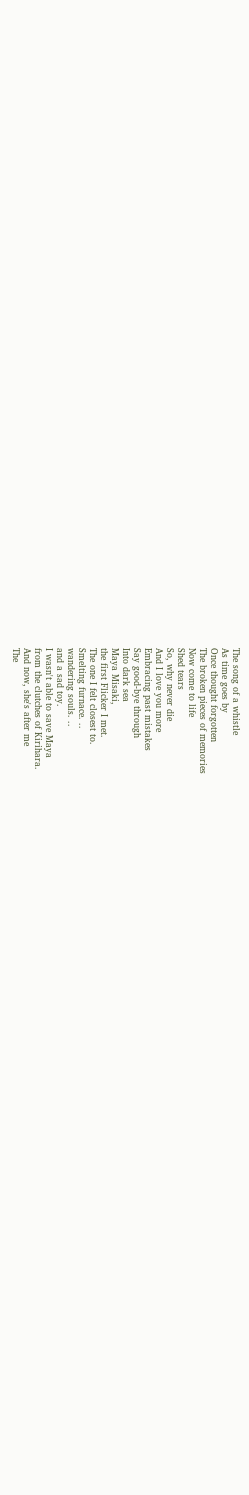The song of a whistle
As time goes by
Once thought forgotten
The broken pieces of memories
Now come to life
Shed tears
So, why never die
And I love you more
Embracing past mistakes
Say good-bye through
Into dark sea
Maya Misaki,
the first Flicker I met.
The one I felt closest to.
Smelting furnace. ..
wandering souls. ..
and a sad toy.
I wasn't able to save Maya
from the clutches of Kirihara.
And now, she's after me
The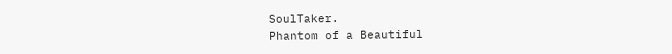SoulTaker.
Phantom of a Beautiful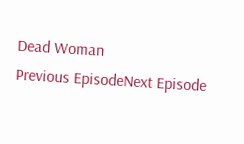Dead Woman
Previous EpisodeNext Episode